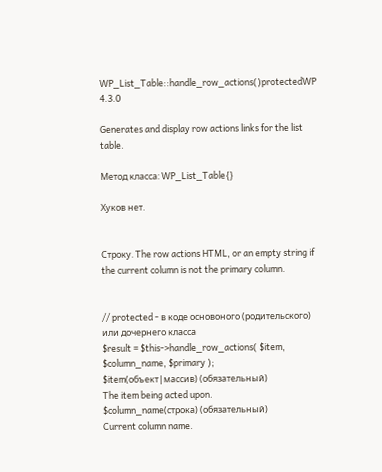WP_List_Table::handle_row_actions()protectedWP 4.3.0

Generates and display row actions links for the list table.

Метод класса: WP_List_Table{}

Хуков нет.


Строку. The row actions HTML, or an empty string if the current column is not the primary column.


// protected - в коде основоного (родительского) или дочернего класса
$result = $this->handle_row_actions( $item, $column_name, $primary );
$item(объект|массив) (обязательный)
The item being acted upon.
$column_name(строка) (обязательный)
Current column name.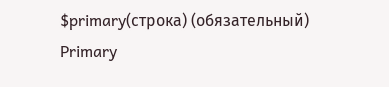$primary(строка) (обязательный)
Primary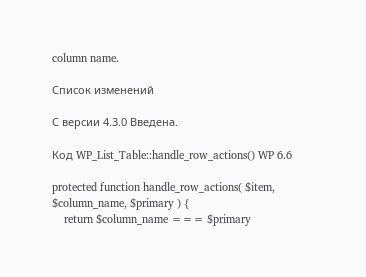column name.

Список изменений

С версии 4.3.0 Введена.

Код WP_List_Table::handle_row_actions() WP 6.6

protected function handle_row_actions( $item, $column_name, $primary ) {
    return $column_name === $primary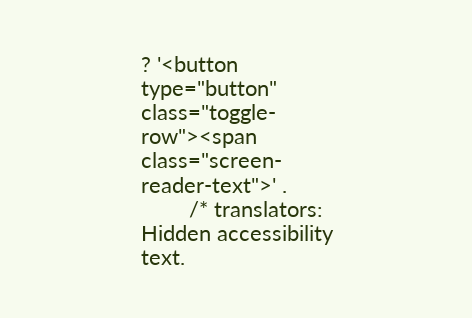? '<button type="button" class="toggle-row"><span class="screen-reader-text">' .
        /* translators: Hidden accessibility text.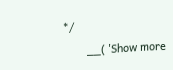*/
        __( 'Show more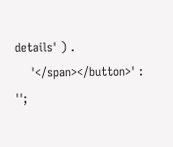details' ) .
    '</span></button>' : '';